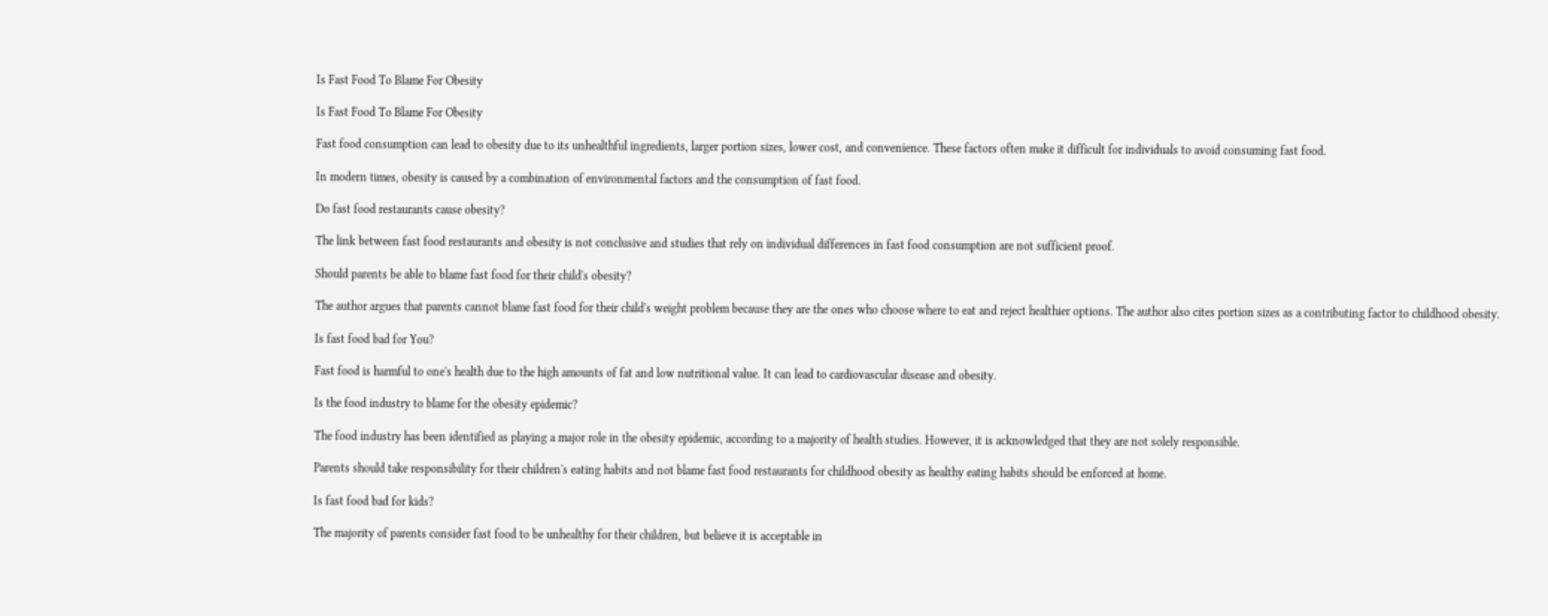Is Fast Food To Blame For Obesity

Is Fast Food To Blame For Obesity

Fast food consumption can lead to obesity due to its unhealthful ingredients, larger portion sizes, lower cost, and convenience. These factors often make it difficult for individuals to avoid consuming fast food.

In modern times, obesity is caused by a combination of environmental factors and the consumption of fast food.

Do fast food restaurants cause obesity?

The link between fast food restaurants and obesity is not conclusive and studies that rely on individual differences in fast food consumption are not sufficient proof.

Should parents be able to blame fast food for their child's obesity?

The author argues that parents cannot blame fast food for their child's weight problem because they are the ones who choose where to eat and reject healthier options. The author also cites portion sizes as a contributing factor to childhood obesity.

Is fast food bad for You?

Fast food is harmful to one's health due to the high amounts of fat and low nutritional value. It can lead to cardiovascular disease and obesity.

Is the food industry to blame for the obesity epidemic?

The food industry has been identified as playing a major role in the obesity epidemic, according to a majority of health studies. However, it is acknowledged that they are not solely responsible.

Parents should take responsibility for their children's eating habits and not blame fast food restaurants for childhood obesity as healthy eating habits should be enforced at home.

Is fast food bad for kids?

The majority of parents consider fast food to be unhealthy for their children, but believe it is acceptable in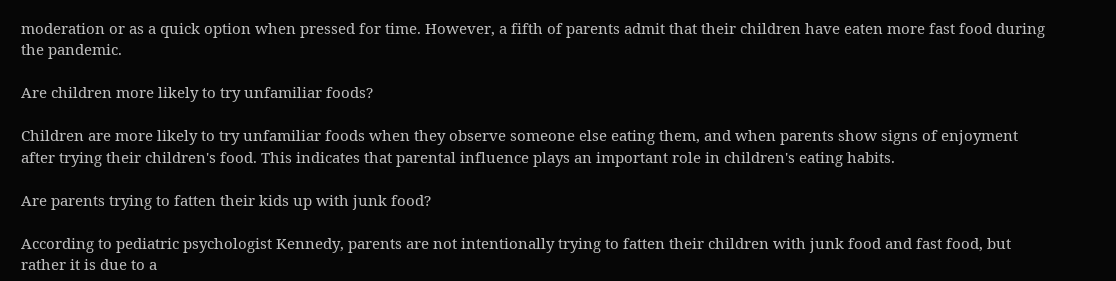moderation or as a quick option when pressed for time. However, a fifth of parents admit that their children have eaten more fast food during the pandemic.

Are children more likely to try unfamiliar foods?

Children are more likely to try unfamiliar foods when they observe someone else eating them, and when parents show signs of enjoyment after trying their children's food. This indicates that parental influence plays an important role in children's eating habits.

Are parents trying to fatten their kids up with junk food?

According to pediatric psychologist Kennedy, parents are not intentionally trying to fatten their children with junk food and fast food, but rather it is due to a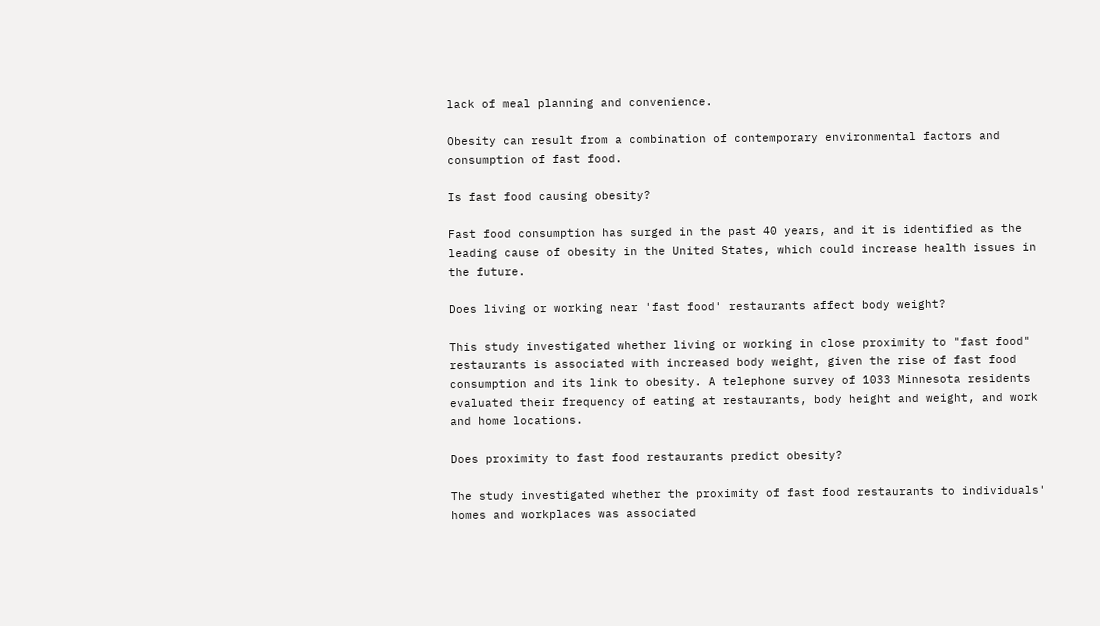lack of meal planning and convenience.

Obesity can result from a combination of contemporary environmental factors and consumption of fast food.

Is fast food causing obesity?

Fast food consumption has surged in the past 40 years, and it is identified as the leading cause of obesity in the United States, which could increase health issues in the future.

Does living or working near 'fast food' restaurants affect body weight?

This study investigated whether living or working in close proximity to "fast food" restaurants is associated with increased body weight, given the rise of fast food consumption and its link to obesity. A telephone survey of 1033 Minnesota residents evaluated their frequency of eating at restaurants, body height and weight, and work and home locations.

Does proximity to fast food restaurants predict obesity?

The study investigated whether the proximity of fast food restaurants to individuals' homes and workplaces was associated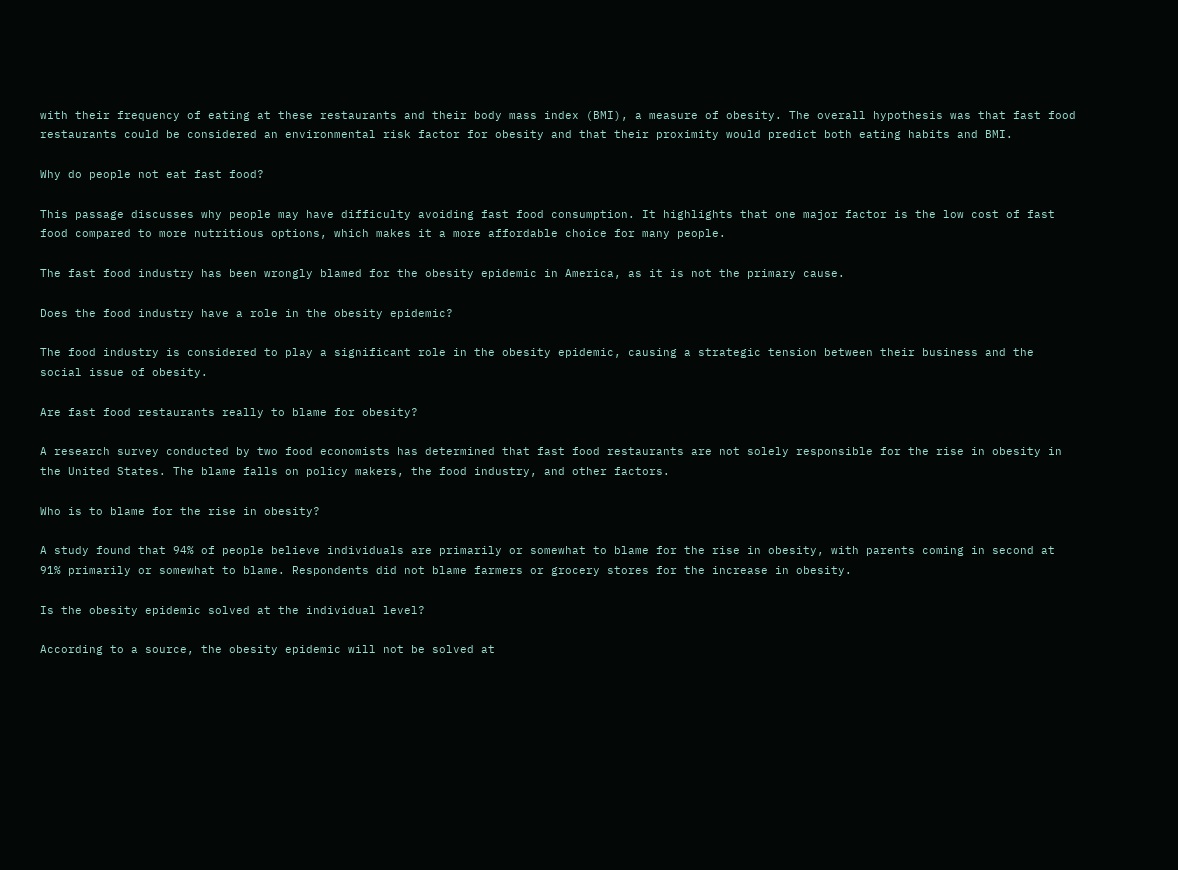with their frequency of eating at these restaurants and their body mass index (BMI), a measure of obesity. The overall hypothesis was that fast food restaurants could be considered an environmental risk factor for obesity and that their proximity would predict both eating habits and BMI.

Why do people not eat fast food?

This passage discusses why people may have difficulty avoiding fast food consumption. It highlights that one major factor is the low cost of fast food compared to more nutritious options, which makes it a more affordable choice for many people.

The fast food industry has been wrongly blamed for the obesity epidemic in America, as it is not the primary cause.

Does the food industry have a role in the obesity epidemic?

The food industry is considered to play a significant role in the obesity epidemic, causing a strategic tension between their business and the social issue of obesity.

Are fast food restaurants really to blame for obesity?

A research survey conducted by two food economists has determined that fast food restaurants are not solely responsible for the rise in obesity in the United States. The blame falls on policy makers, the food industry, and other factors.

Who is to blame for the rise in obesity?

A study found that 94% of people believe individuals are primarily or somewhat to blame for the rise in obesity, with parents coming in second at 91% primarily or somewhat to blame. Respondents did not blame farmers or grocery stores for the increase in obesity.

Is the obesity epidemic solved at the individual level?

According to a source, the obesity epidemic will not be solved at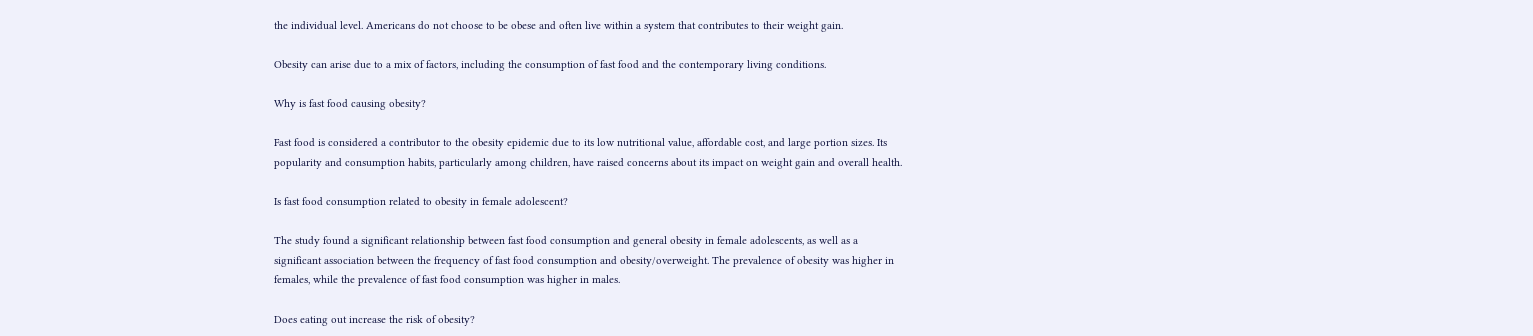the individual level. Americans do not choose to be obese and often live within a system that contributes to their weight gain.

Obesity can arise due to a mix of factors, including the consumption of fast food and the contemporary living conditions.

Why is fast food causing obesity?

Fast food is considered a contributor to the obesity epidemic due to its low nutritional value, affordable cost, and large portion sizes. Its popularity and consumption habits, particularly among children, have raised concerns about its impact on weight gain and overall health.

Is fast food consumption related to obesity in female adolescent?

The study found a significant relationship between fast food consumption and general obesity in female adolescents, as well as a significant association between the frequency of fast food consumption and obesity/overweight. The prevalence of obesity was higher in females, while the prevalence of fast food consumption was higher in males.

Does eating out increase the risk of obesity?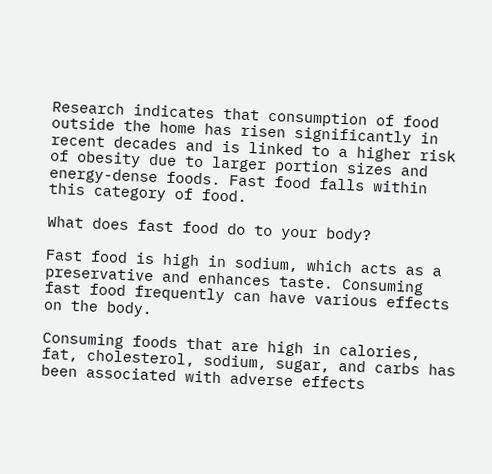Research indicates that consumption of food outside the home has risen significantly in recent decades and is linked to a higher risk of obesity due to larger portion sizes and energy-dense foods. Fast food falls within this category of food.

What does fast food do to your body?

Fast food is high in sodium, which acts as a preservative and enhances taste. Consuming fast food frequently can have various effects on the body.

Consuming foods that are high in calories, fat, cholesterol, sodium, sugar, and carbs has been associated with adverse effects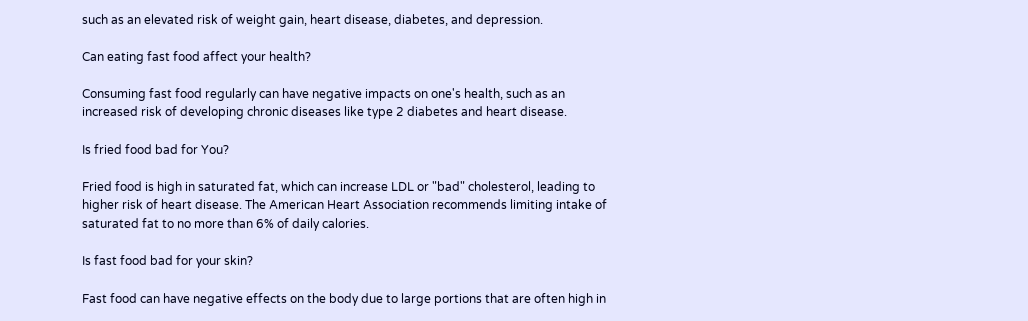such as an elevated risk of weight gain, heart disease, diabetes, and depression.

Can eating fast food affect your health?

Consuming fast food regularly can have negative impacts on one's health, such as an increased risk of developing chronic diseases like type 2 diabetes and heart disease.

Is fried food bad for You?

Fried food is high in saturated fat, which can increase LDL or "bad" cholesterol, leading to higher risk of heart disease. The American Heart Association recommends limiting intake of saturated fat to no more than 6% of daily calories.

Is fast food bad for your skin?

Fast food can have negative effects on the body due to large portions that are often high in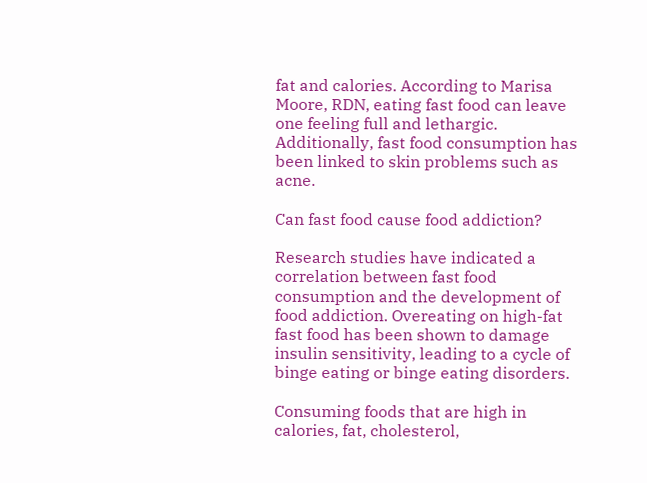fat and calories. According to Marisa Moore, RDN, eating fast food can leave one feeling full and lethargic. Additionally, fast food consumption has been linked to skin problems such as acne.

Can fast food cause food addiction?

Research studies have indicated a correlation between fast food consumption and the development of food addiction. Overeating on high-fat fast food has been shown to damage insulin sensitivity, leading to a cycle of binge eating or binge eating disorders.

Consuming foods that are high in calories, fat, cholesterol,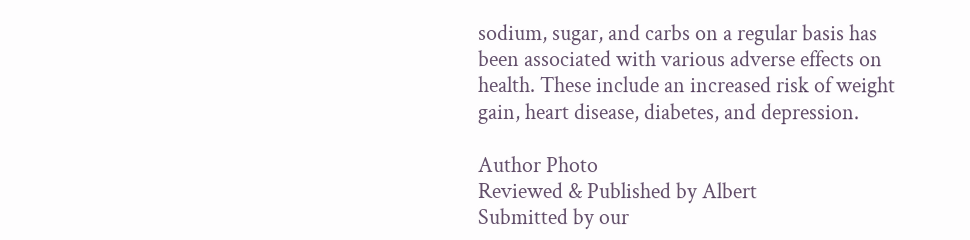sodium, sugar, and carbs on a regular basis has been associated with various adverse effects on health. These include an increased risk of weight gain, heart disease, diabetes, and depression.

Author Photo
Reviewed & Published by Albert
Submitted by our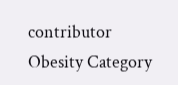contributor
Obesity Category